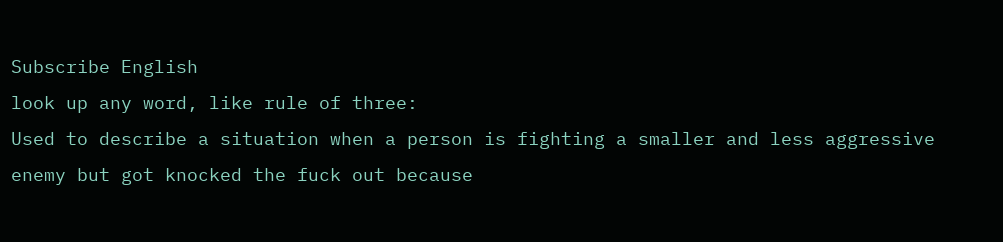Subscribe English
look up any word, like rule of three:
Used to describe a situation when a person is fighting a smaller and less aggressive enemy but got knocked the fuck out because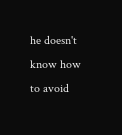he doesn't know how to avoid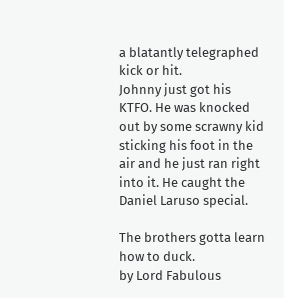a blatantly telegraphed kick or hit.
Johnny just got his KTFO. He was knocked out by some scrawny kid sticking his foot in the air and he just ran right into it. He caught the Daniel Laruso special.

The brothers gotta learn how to duck.
by Lord Fabulous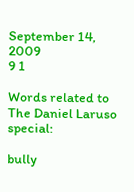September 14, 2009
9 1

Words related to The Daniel Laruso special:

bully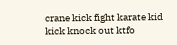crane kick fight karate kid kick knock out ktfo